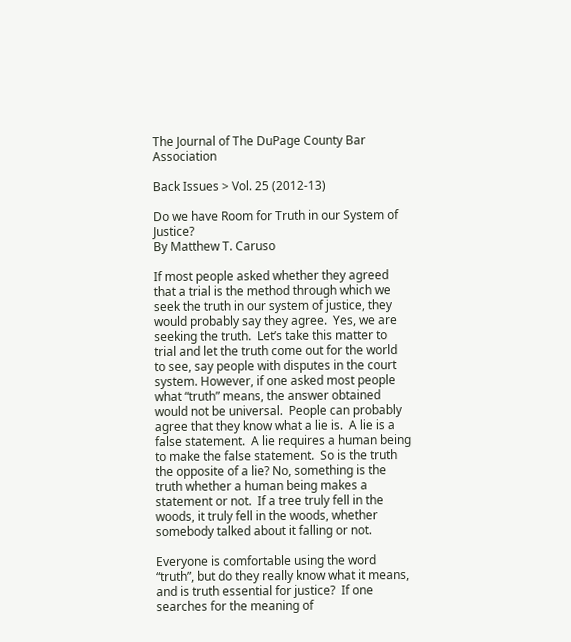The Journal of The DuPage County Bar Association

Back Issues > Vol. 25 (2012-13)

Do we have Room for Truth in our System of Justice?
By Matthew T. Caruso

If most people asked whether they agreed that a trial is the method through which we seek the truth in our system of justice, they would probably say they agree.  Yes, we are seeking the truth.  Let’s take this matter to trial and let the truth come out for the world to see, say people with disputes in the court system. However, if one asked most people what “truth” means, the answer obtained would not be universal.  People can probably agree that they know what a lie is.  A lie is a false statement.  A lie requires a human being to make the false statement.  So is the truth the opposite of a lie? No, something is the truth whether a human being makes a statement or not.  If a tree truly fell in the woods, it truly fell in the woods, whether somebody talked about it falling or not.

Everyone is comfortable using the word “truth”, but do they really know what it means, and is truth essential for justice?  If one searches for the meaning of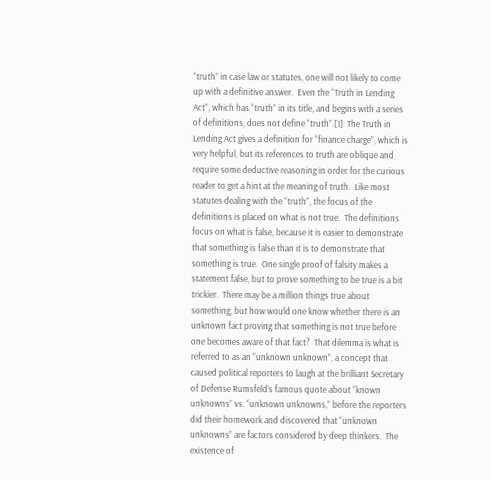“truth” in case law or statutes, one will not likely to come up with a definitive answer.  Even the “Truth in Lending Act”, which has “truth” in its title, and begins with a series of definitions, does not define “truth”.[1]  The Truth in Lending Act gives a definition for “finance charge”, which is very helpful, but its references to truth are oblique and require some deductive reasoning in order for the curious reader to get a hint at the meaning of truth.  Like most statutes dealing with the “truth”, the focus of the definitions is placed on what is not true.  The definitions focus on what is false, because it is easier to demonstrate that something is false than it is to demonstrate that something is true.  One single proof of falsity makes a statement false, but to prove something to be true is a bit trickier.  There may be a million things true about something, but how would one know whether there is an unknown fact proving that something is not true before one becomes aware of that fact?  That dilemma is what is referred to as an “unknown unknown”, a concept that caused political reporters to laugh at the brilliant Secretary of Defense Rumsfeld’s famous quote about “known unknowns” vs. “unknown unknowns,” before the reporters did their homework and discovered that “unknown unknowns” are factors considered by deep thinkers.  The existence of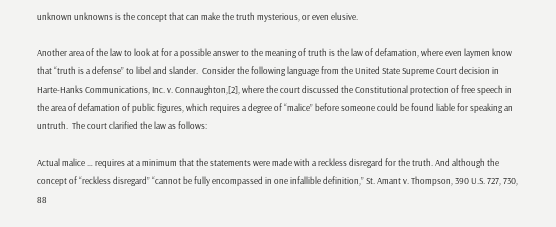unknown unknowns is the concept that can make the truth mysterious, or even elusive.

Another area of the law to look at for a possible answer to the meaning of truth is the law of defamation, where even laymen know that “truth is a defense” to libel and slander.  Consider the following language from the United State Supreme Court decision in Harte-Hanks Communications, Inc. v. Connaughton,[2], where the court discussed the Constitutional protection of free speech in the area of defamation of public figures, which requires a degree of “malice” before someone could be found liable for speaking an untruth.  The court clarified the law as follows:

Actual malice … requires at a minimum that the statements were made with a reckless disregard for the truth. And although the concept of “reckless disregard” “cannot be fully encompassed in one infallible definition,” St. Amant v. Thompson, 390 U.S. 727, 730, 88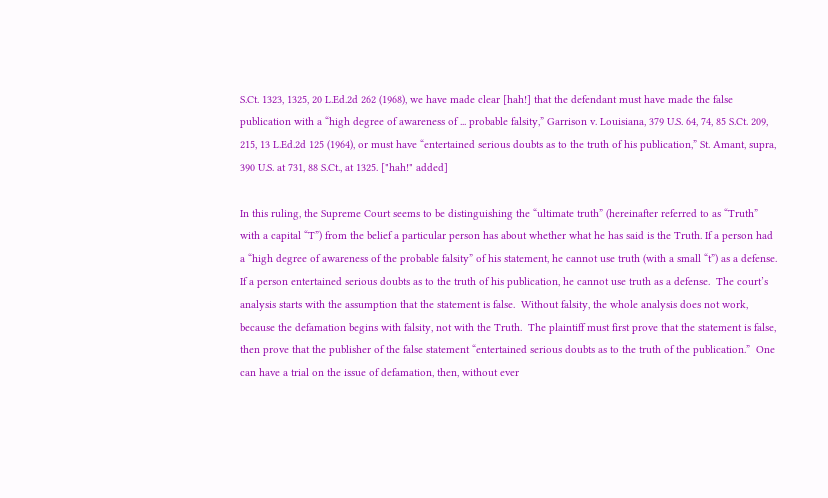S.Ct. 1323, 1325, 20 L.Ed.2d 262 (1968), we have made clear [hah!] that the defendant must have made the false publication with a “high degree of awareness of ... probable falsity,” Garrison v. Louisiana, 379 U.S. 64, 74, 85 S.Ct. 209, 215, 13 L.Ed.2d 125 (1964), or must have “entertained serious doubts as to the truth of his publication,” St. Amant, supra, 390 U.S. at 731, 88 S.Ct., at 1325. ["hah!" added]

In this ruling, the Supreme Court seems to be distinguishing the “ultimate truth” (hereinafter referred to as “Truth” with a capital “T”) from the belief a particular person has about whether what he has said is the Truth. If a person had a “high degree of awareness of the probable falsity” of his statement, he cannot use truth (with a small “t”) as a defense.  If a person entertained serious doubts as to the truth of his publication, he cannot use truth as a defense.  The court’s analysis starts with the assumption that the statement is false.  Without falsity, the whole analysis does not work, because the defamation begins with falsity, not with the Truth.  The plaintiff must first prove that the statement is false, then prove that the publisher of the false statement “entertained serious doubts as to the truth of the publication.”  One can have a trial on the issue of defamation, then, without ever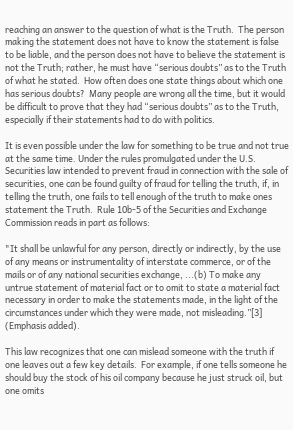reaching an answer to the question of what is the Truth.  The person making the statement does not have to know the statement is false to be liable, and the person does not have to believe the statement is not the Truth; rather, he must have “serious doubts” as to the Truth of what he stated.  How often does one state things about which one has serious doubts?  Many people are wrong all the time, but it would be difficult to prove that they had “serious doubts” as to the Truth, especially if their statements had to do with politics.

It is even possible under the law for something to be true and not true at the same time. Under the rules promulgated under the U.S. Securities law intended to prevent fraud in connection with the sale of securities, one can be found guilty of fraud for telling the truth, if, in telling the truth, one fails to tell enough of the truth to make ones statement the Truth.  Rule 10b-5 of the Securities and Exchange Commission reads in part as follows:

"It shall be unlawful for any person, directly or indirectly, by the use of any means or instrumentality of interstate commerce, or of the mails or of any national securities exchange, ...(b) To make any untrue statement of material fact or to omit to state a material fact necessary in order to make the statements made, in the light of the circumstances under which they were made, not misleading.”[3] (Emphasis added).

This law recognizes that one can mislead someone with the truth if one leaves out a few key details.  For example, if one tells someone he should buy the stock of his oil company because he just struck oil, but one omits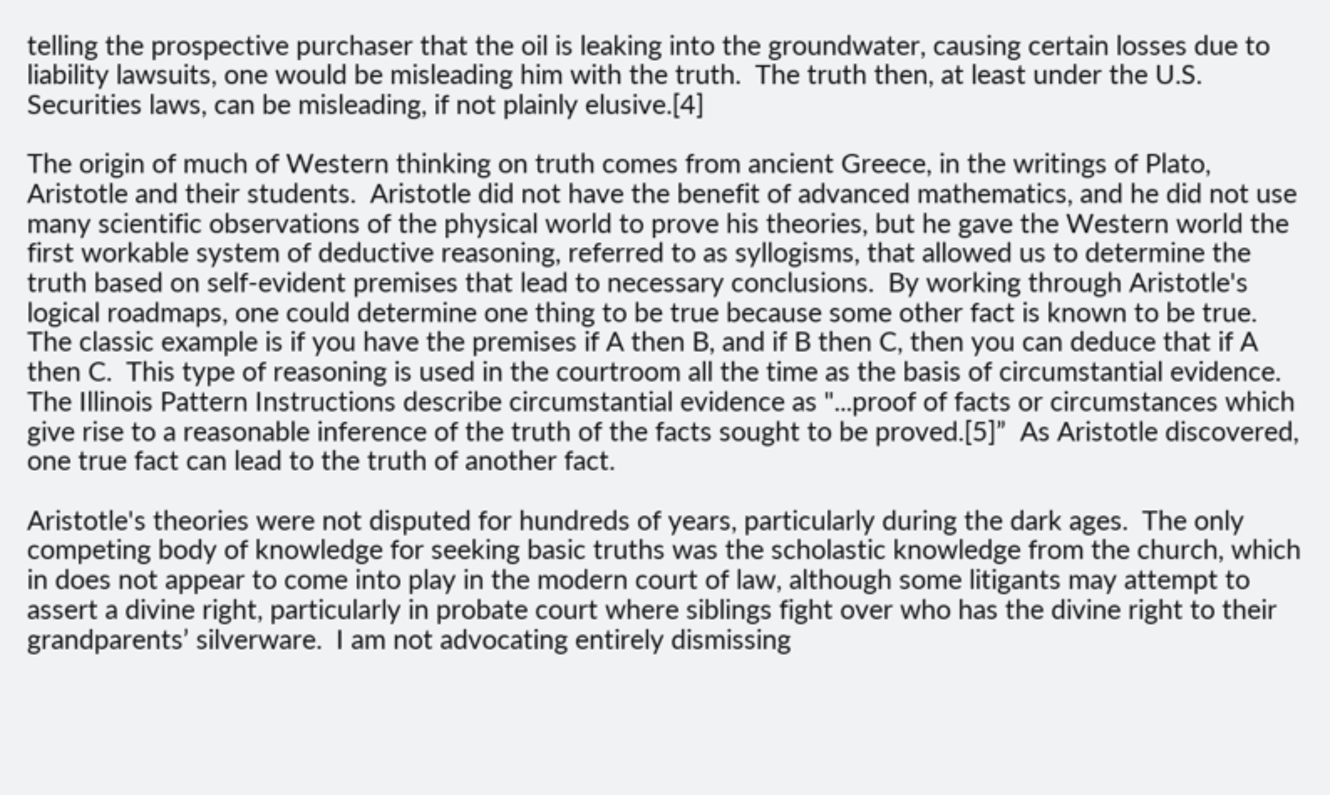telling the prospective purchaser that the oil is leaking into the groundwater, causing certain losses due to liability lawsuits, one would be misleading him with the truth.  The truth then, at least under the U.S. Securities laws, can be misleading, if not plainly elusive.[4]

The origin of much of Western thinking on truth comes from ancient Greece, in the writings of Plato, Aristotle and their students.  Aristotle did not have the benefit of advanced mathematics, and he did not use many scientific observations of the physical world to prove his theories, but he gave the Western world the first workable system of deductive reasoning, referred to as syllogisms, that allowed us to determine the truth based on self-evident premises that lead to necessary conclusions.  By working through Aristotle's logical roadmaps, one could determine one thing to be true because some other fact is known to be true.  The classic example is if you have the premises if A then B, and if B then C, then you can deduce that if A then C.  This type of reasoning is used in the courtroom all the time as the basis of circumstantial evidence.  The Illinois Pattern Instructions describe circumstantial evidence as "...proof of facts or circumstances which give rise to a reasonable inference of the truth of the facts sought to be proved.[5]”  As Aristotle discovered, one true fact can lead to the truth of another fact.

Aristotle's theories were not disputed for hundreds of years, particularly during the dark ages.  The only competing body of knowledge for seeking basic truths was the scholastic knowledge from the church, which in does not appear to come into play in the modern court of law, although some litigants may attempt to assert a divine right, particularly in probate court where siblings fight over who has the divine right to their grandparents’ silverware.  I am not advocating entirely dismissing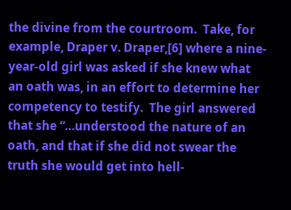the divine from the courtroom.  Take, for example, Draper v. Draper,[6] where a nine-year-old girl was asked if she knew what an oath was, in an effort to determine her competency to testify.  The girl answered that she “…understood the nature of an oath, and that if she did not swear the truth she would get into hell-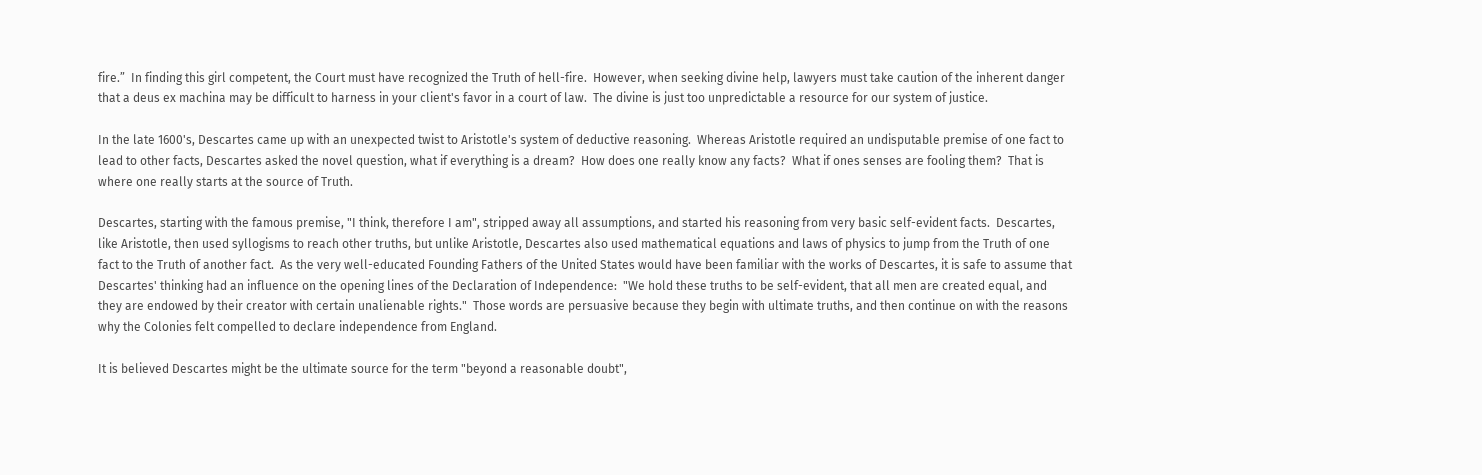fire.”  In finding this girl competent, the Court must have recognized the Truth of hell-fire.  However, when seeking divine help, lawyers must take caution of the inherent danger that a deus ex machina may be difficult to harness in your client's favor in a court of law.  The divine is just too unpredictable a resource for our system of justice.

In the late 1600's, Descartes came up with an unexpected twist to Aristotle's system of deductive reasoning.  Whereas Aristotle required an undisputable premise of one fact to lead to other facts, Descartes asked the novel question, what if everything is a dream?  How does one really know any facts?  What if ones senses are fooling them?  That is where one really starts at the source of Truth.

Descartes, starting with the famous premise, "I think, therefore I am", stripped away all assumptions, and started his reasoning from very basic self-evident facts.  Descartes, like Aristotle, then used syllogisms to reach other truths, but unlike Aristotle, Descartes also used mathematical equations and laws of physics to jump from the Truth of one fact to the Truth of another fact.  As the very well-educated Founding Fathers of the United States would have been familiar with the works of Descartes, it is safe to assume that Descartes' thinking had an influence on the opening lines of the Declaration of Independence:  "We hold these truths to be self-evident, that all men are created equal, and they are endowed by their creator with certain unalienable rights."  Those words are persuasive because they begin with ultimate truths, and then continue on with the reasons why the Colonies felt compelled to declare independence from England.

It is believed Descartes might be the ultimate source for the term "beyond a reasonable doubt",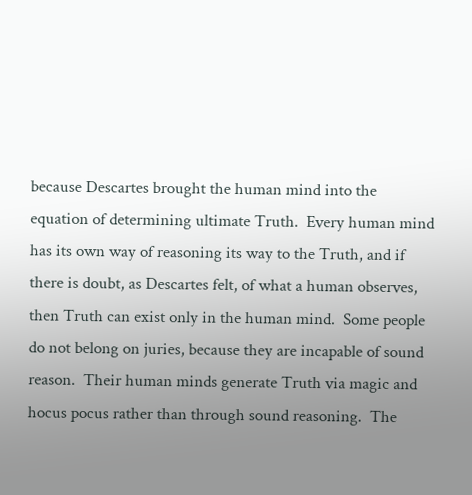because Descartes brought the human mind into the equation of determining ultimate Truth.  Every human mind has its own way of reasoning its way to the Truth, and if there is doubt, as Descartes felt, of what a human observes, then Truth can exist only in the human mind.  Some people do not belong on juries, because they are incapable of sound reason.  Their human minds generate Truth via magic and hocus pocus rather than through sound reasoning.  The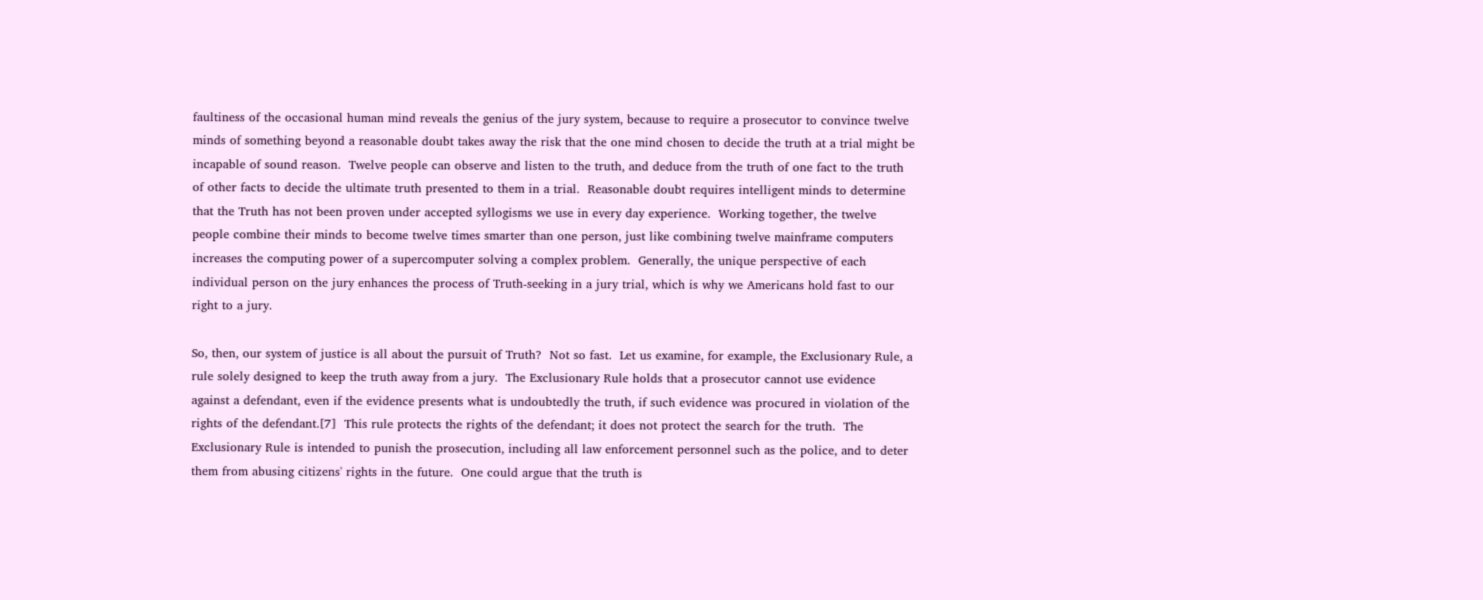faultiness of the occasional human mind reveals the genius of the jury system, because to require a prosecutor to convince twelve minds of something beyond a reasonable doubt takes away the risk that the one mind chosen to decide the truth at a trial might be incapable of sound reason.  Twelve people can observe and listen to the truth, and deduce from the truth of one fact to the truth of other facts to decide the ultimate truth presented to them in a trial.  Reasonable doubt requires intelligent minds to determine that the Truth has not been proven under accepted syllogisms we use in every day experience.  Working together, the twelve people combine their minds to become twelve times smarter than one person, just like combining twelve mainframe computers increases the computing power of a supercomputer solving a complex problem.  Generally, the unique perspective of each individual person on the jury enhances the process of Truth-seeking in a jury trial, which is why we Americans hold fast to our right to a jury.

So, then, our system of justice is all about the pursuit of Truth?  Not so fast.  Let us examine, for example, the Exclusionary Rule, a rule solely designed to keep the truth away from a jury.  The Exclusionary Rule holds that a prosecutor cannot use evidence against a defendant, even if the evidence presents what is undoubtedly the truth, if such evidence was procured in violation of the rights of the defendant.[7]  This rule protects the rights of the defendant; it does not protect the search for the truth.  The Exclusionary Rule is intended to punish the prosecution, including all law enforcement personnel such as the police, and to deter them from abusing citizens' rights in the future.  One could argue that the truth is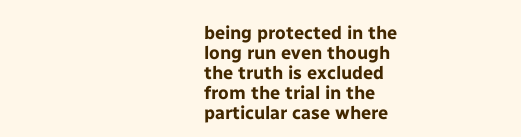being protected in the long run even though the truth is excluded from the trial in the particular case where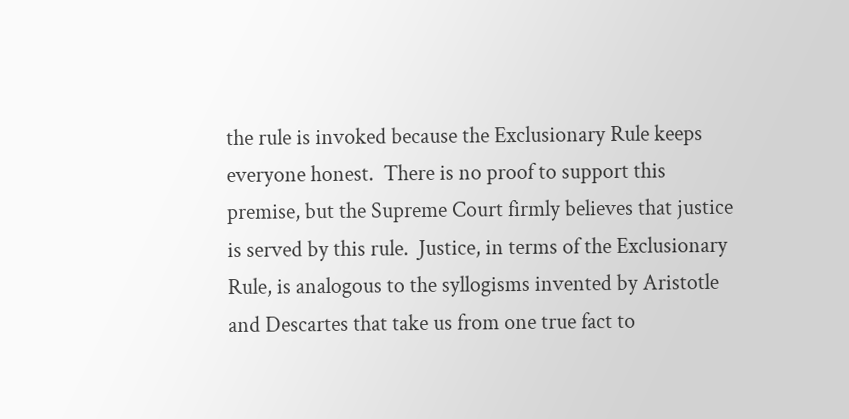the rule is invoked because the Exclusionary Rule keeps everyone honest.  There is no proof to support this premise, but the Supreme Court firmly believes that justice is served by this rule.  Justice, in terms of the Exclusionary Rule, is analogous to the syllogisms invented by Aristotle and Descartes that take us from one true fact to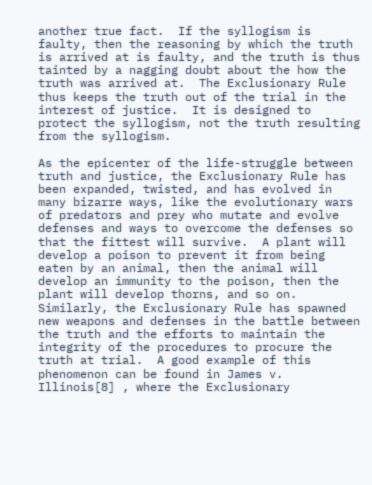another true fact.  If the syllogism is faulty, then the reasoning by which the truth is arrived at is faulty, and the truth is thus tainted by a nagging doubt about the how the truth was arrived at.  The Exclusionary Rule thus keeps the truth out of the trial in the interest of justice.  It is designed to protect the syllogism, not the truth resulting from the syllogism.

As the epicenter of the life-struggle between truth and justice, the Exclusionary Rule has been expanded, twisted, and has evolved in many bizarre ways, like the evolutionary wars of predators and prey who mutate and evolve defenses and ways to overcome the defenses so that the fittest will survive.  A plant will develop a poison to prevent it from being eaten by an animal, then the animal will develop an immunity to the poison, then the plant will develop thorns, and so on.  Similarly, the Exclusionary Rule has spawned new weapons and defenses in the battle between the truth and the efforts to maintain the integrity of the procedures to procure the truth at trial.  A good example of this phenomenon can be found in James v. Illinois[8] , where the Exclusionary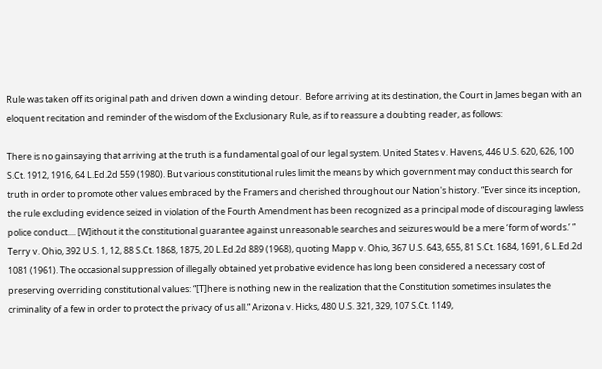Rule was taken off its original path and driven down a winding detour.  Before arriving at its destination, the Court in James began with an eloquent recitation and reminder of the wisdom of the Exclusionary Rule, as if to reassure a doubting reader, as follows:

There is no gainsaying that arriving at the truth is a fundamental goal of our legal system. United States v. Havens, 446 U.S. 620, 626, 100 S.Ct. 1912, 1916, 64 L.Ed.2d 559 (1980). But various constitutional rules limit the means by which government may conduct this search for truth in order to promote other values embraced by the Framers and cherished throughout our Nation's history. “Ever since its inception, the rule excluding evidence seized in violation of the Fourth Amendment has been recognized as a principal mode of discouraging lawless police conduct.... [W]ithout it the constitutional guarantee against unreasonable searches and seizures would be a mere ‘form of words.’ ” Terry v. Ohio, 392 U.S. 1, 12, 88 S.Ct. 1868, 1875, 20 L.Ed.2d 889 (1968), quoting Mapp v. Ohio, 367 U.S. 643, 655, 81 S.Ct. 1684, 1691, 6 L.Ed.2d 1081 (1961). The occasional suppression of illegally obtained yet probative evidence has long been considered a necessary cost of preserving overriding constitutional values: “[T]here is nothing new in the realization that the Constitution sometimes insulates the criminality of a few in order to protect the privacy of us all.” Arizona v. Hicks, 480 U.S. 321, 329, 107 S.Ct. 1149,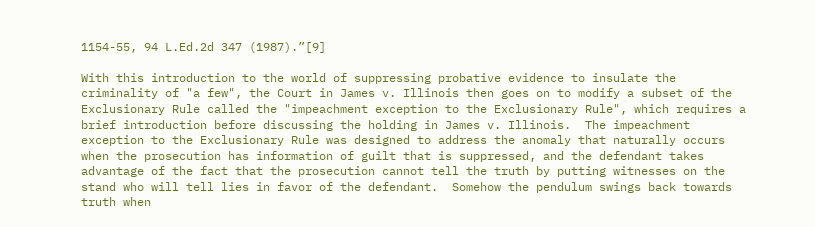1154-55, 94 L.Ed.2d 347 (1987).”[9]

With this introduction to the world of suppressing probative evidence to insulate the criminality of "a few", the Court in James v. Illinois then goes on to modify a subset of the Exclusionary Rule called the "impeachment exception to the Exclusionary Rule", which requires a brief introduction before discussing the holding in James v. Illinois.  The impeachment exception to the Exclusionary Rule was designed to address the anomaly that naturally occurs when the prosecution has information of guilt that is suppressed, and the defendant takes advantage of the fact that the prosecution cannot tell the truth by putting witnesses on the stand who will tell lies in favor of the defendant.  Somehow the pendulum swings back towards truth when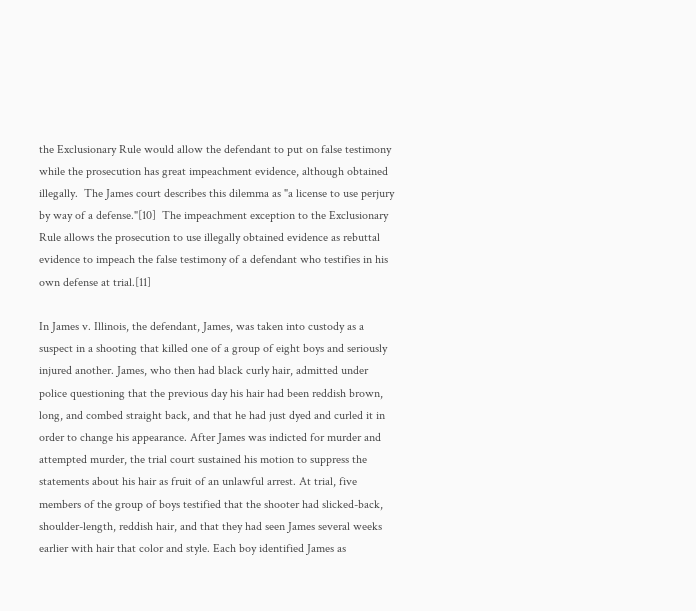the Exclusionary Rule would allow the defendant to put on false testimony while the prosecution has great impeachment evidence, although obtained illegally.  The James court describes this dilemma as "a license to use perjury by way of a defense."[10]  The impeachment exception to the Exclusionary Rule allows the prosecution to use illegally obtained evidence as rebuttal evidence to impeach the false testimony of a defendant who testifies in his own defense at trial.[11]

In James v. Illinois, the defendant, James, was taken into custody as a suspect in a shooting that killed one of a group of eight boys and seriously injured another. James, who then had black curly hair, admitted under police questioning that the previous day his hair had been reddish brown, long, and combed straight back, and that he had just dyed and curled it in order to change his appearance. After James was indicted for murder and attempted murder, the trial court sustained his motion to suppress the statements about his hair as fruit of an unlawful arrest. At trial, five members of the group of boys testified that the shooter had slicked-back, shoulder-length, reddish hair, and that they had seen James several weeks earlier with hair that color and style. Each boy identified James as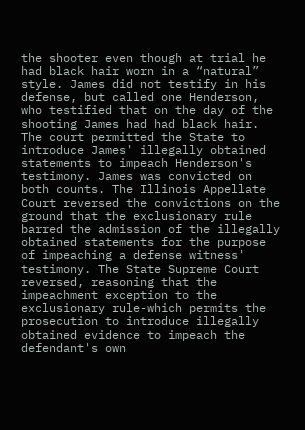the shooter even though at trial he had black hair worn in a “natural” style. James did not testify in his defense, but called one Henderson, who testified that on the day of the shooting James had had black hair.  The court permitted the State to introduce James' illegally obtained statements to impeach Henderson's testimony. James was convicted on both counts. The Illinois Appellate Court reversed the convictions on the ground that the exclusionary rule barred the admission of the illegally obtained statements for the purpose of impeaching a defense witness' testimony. The State Supreme Court reversed, reasoning that the impeachment exception to the exclusionary rule-which permits the prosecution to introduce illegally obtained evidence to impeach the defendant's own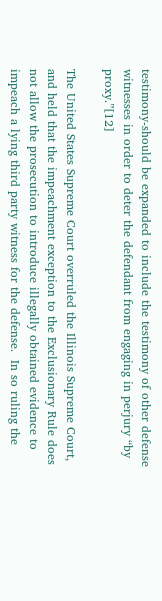testimony-should be expanded to include the testimony of other defense witnesses in order to deter the defendant from engaging in perjury “by proxy.”[12]

The United States Supreme Court overruled the Illinois Supreme Court, and held that the impeachment exception to the Exclusionary Rule does not allow the prosecution to introduce illegally obtained evidence to impeach a lying third party witness for the defense.  In so ruling the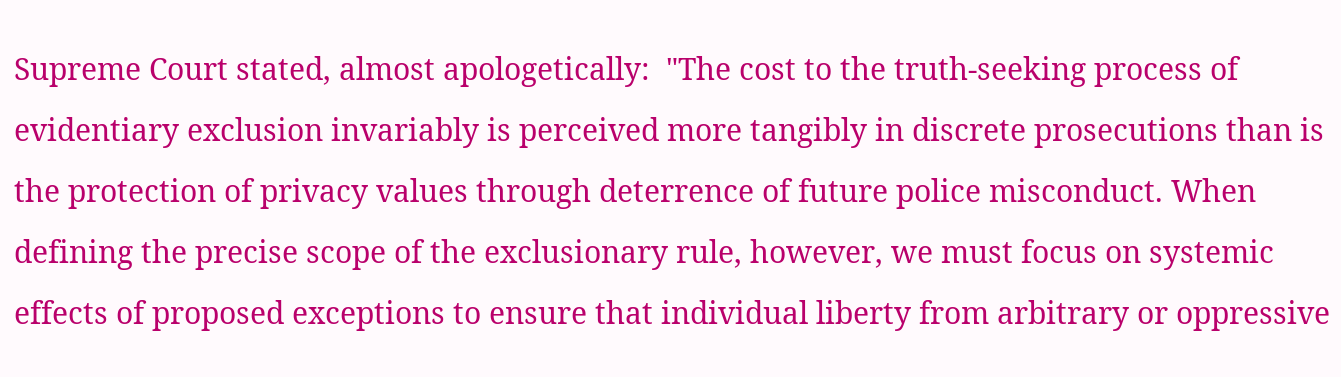Supreme Court stated, almost apologetically:  "The cost to the truth-seeking process of evidentiary exclusion invariably is perceived more tangibly in discrete prosecutions than is the protection of privacy values through deterrence of future police misconduct. When defining the precise scope of the exclusionary rule, however, we must focus on systemic effects of proposed exceptions to ensure that individual liberty from arbitrary or oppressive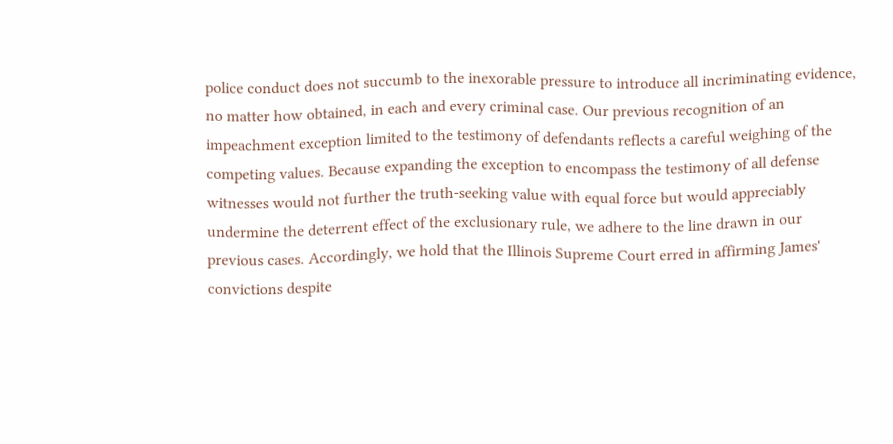police conduct does not succumb to the inexorable pressure to introduce all incriminating evidence, no matter how obtained, in each and every criminal case. Our previous recognition of an impeachment exception limited to the testimony of defendants reflects a careful weighing of the competing values. Because expanding the exception to encompass the testimony of all defense witnesses would not further the truth-seeking value with equal force but would appreciably undermine the deterrent effect of the exclusionary rule, we adhere to the line drawn in our previous cases. Accordingly, we hold that the Illinois Supreme Court erred in affirming James' convictions despite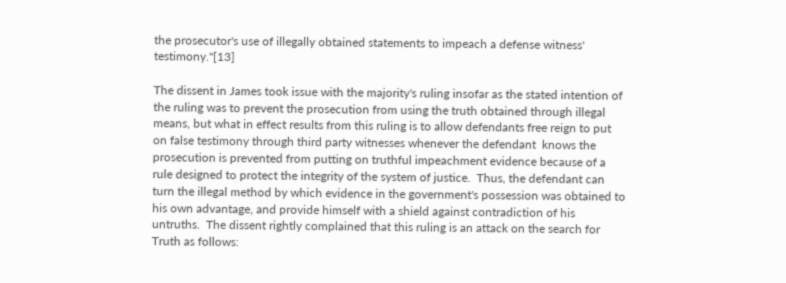the prosecutor's use of illegally obtained statements to impeach a defense witness' testimony."[13]

The dissent in James took issue with the majority's ruling insofar as the stated intention of the ruling was to prevent the prosecution from using the truth obtained through illegal means, but what in effect results from this ruling is to allow defendants free reign to put on false testimony through third party witnesses whenever the defendant  knows the prosecution is prevented from putting on truthful impeachment evidence because of a rule designed to protect the integrity of the system of justice.  Thus, the defendant can turn the illegal method by which evidence in the government's possession was obtained to his own advantage, and provide himself with a shield against contradiction of his untruths.  The dissent rightly complained that this ruling is an attack on the search for Truth as follows: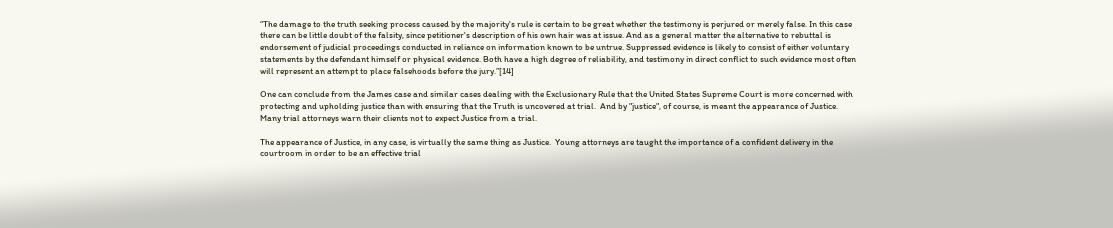“The damage to the truth seeking process caused by the majority's rule is certain to be great whether the testimony is perjured or merely false. In this case there can be little doubt of the falsity, since petitioner's description of his own hair was at issue. And as a general matter the alternative to rebuttal is endorsement of judicial proceedings conducted in reliance on information known to be untrue. Suppressed evidence is likely to consist of either voluntary statements by the defendant himself or physical evidence. Both have a high degree of reliability, and testimony in direct conflict to such evidence most often will represent an attempt to place falsehoods before the jury.”[14]

One can conclude from the James case and similar cases dealing with the Exclusionary Rule that the United States Supreme Court is more concerned with protecting and upholding justice than with ensuring that the Truth is uncovered at trial.  And by "justice", of course, is meant the appearance of Justice.  Many trial attorneys warn their clients not to expect Justice from a trial.

The appearance of Justice, in any case, is virtually the same thing as Justice.  Young attorneys are taught the importance of a confident delivery in the courtroom in order to be an effective trial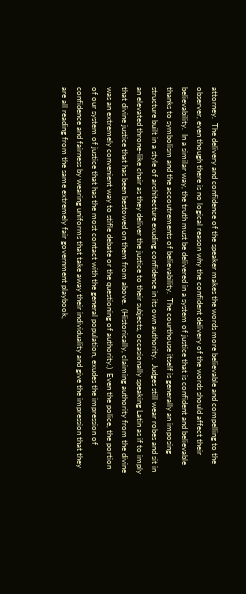attorney.  The delivery and confidence of the speaker makes the words more believable and compelling to the observer, even though there is no logical reason why the confident delivery of the words should affect their believability.  In a similar way, the truth must be delivered in a system of justice that is confident and believable thanks to symbolism and the accoutrements of believability.  The courthouse itself is generally an imposing structure built in a style of architecture exuding confidence in its own authority.  Judges still wear robes and sit in an elevated throne-like chair as they deliver the justice to their subjects, occasionally speaking Latin as if to imply that divine justice that has been bestowed on them from above.  (Historically, claiming authority from the divine was an extremely convenient way to stifle debate or the questioning of authority.)  Even the police, the portion of our system of justice that has the most contact with the general population, exudes the impression of confidence and fairness by wearing uniforms that take away their individuality and give the impression that they are all reading from the same extremely fair government playbook,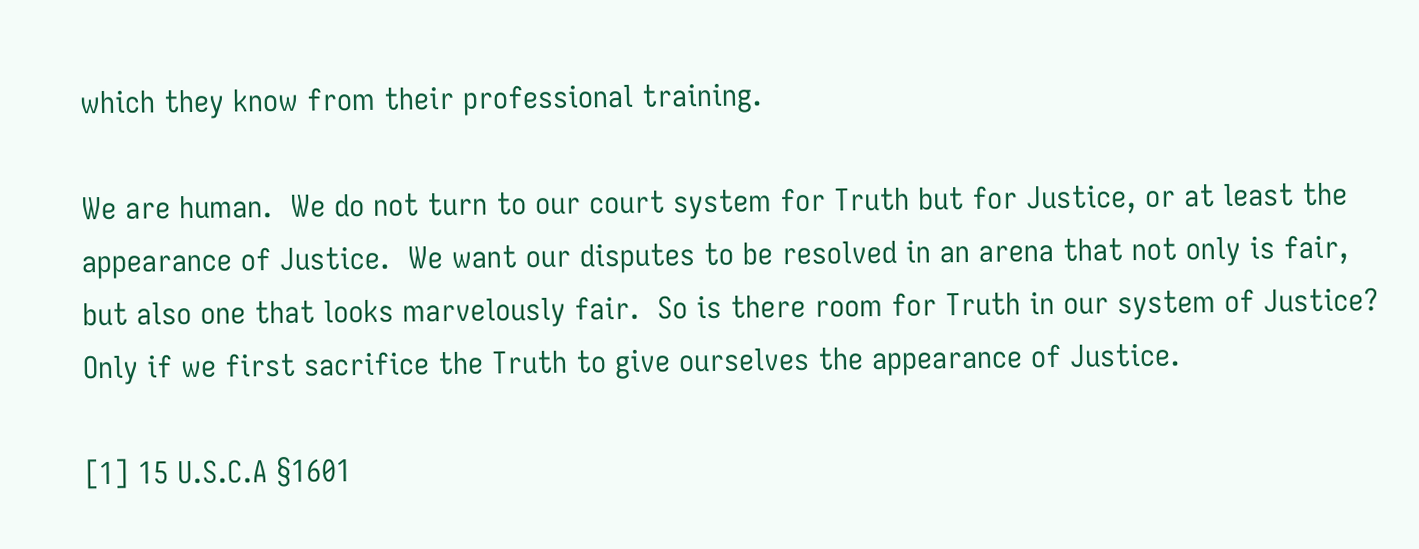which they know from their professional training.

We are human.  We do not turn to our court system for Truth but for Justice, or at least the appearance of Justice.  We want our disputes to be resolved in an arena that not only is fair, but also one that looks marvelously fair.  So is there room for Truth in our system of Justice?  Only if we first sacrifice the Truth to give ourselves the appearance of Justice.

[1] 15 U.S.C.A §1601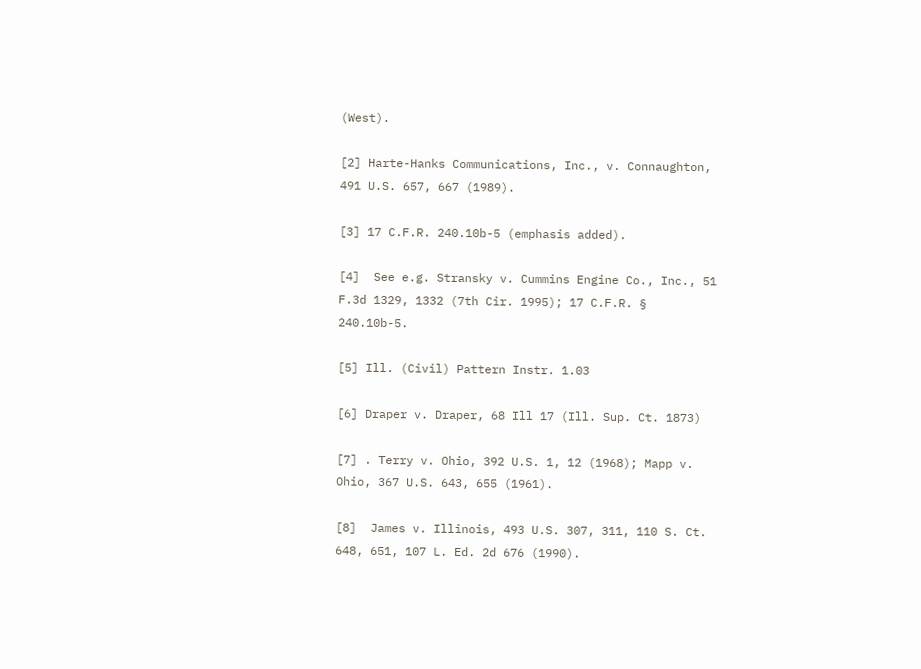(West).

[2] Harte-Hanks Communications, Inc., v. Connaughton, 491 U.S. 657, 667 (1989).

[3] 17 C.F.R. 240.10b-5 (emphasis added).

[4]  See e.g. Stransky v. Cummins Engine Co., Inc., 51 F.3d 1329, 1332 (7th Cir. 1995); 17 C.F.R. § 240.10b-5.

[5] Ill. (Civil) Pattern Instr. 1.03

[6] Draper v. Draper, 68 Ill 17 (Ill. Sup. Ct. 1873)

[7] . Terry v. Ohio, 392 U.S. 1, 12 (1968); Mapp v. Ohio, 367 U.S. 643, 655 (1961).

[8]  James v. Illinois, 493 U.S. 307, 311, 110 S. Ct. 648, 651, 107 L. Ed. 2d 676 (1990).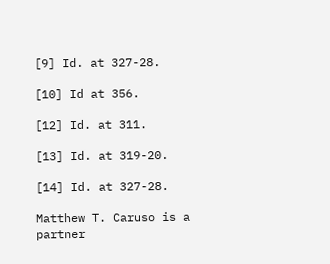[9] Id. at 327-28.

[10] Id at 356.

[12] Id. at 311.

[13] Id. at 319-20.

[14] Id. at 327-28.

Matthew T. Caruso is a partner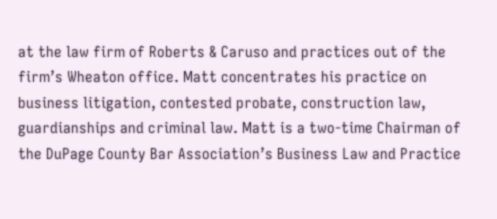at the law firm of Roberts & Caruso and practices out of the firm’s Wheaton office. Matt concentrates his practice on business litigation, contested probate, construction law, guardianships and criminal law. Matt is a two-time Chairman of the DuPage County Bar Association’s Business Law and Practice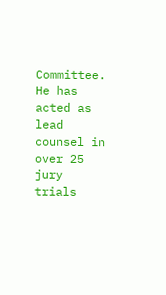Committee. He has acted as lead counsel in over 25 jury trials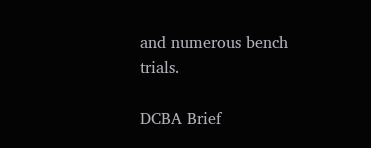and numerous bench trials.

DCBA Brief